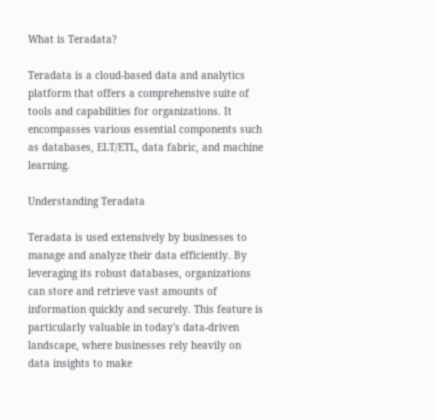What is Teradata?

Teradata is a cloud-based data and analytics platform that offers a comprehensive suite of tools and capabilities for organizations. It encompasses various essential components such as databases, ELT/ETL, data fabric, and machine learning.

Understanding Teradata

Teradata is used extensively by businesses to manage and analyze their data efficiently. By leveraging its robust databases, organizations can store and retrieve vast amounts of information quickly and securely. This feature is particularly valuable in today's data-driven landscape, where businesses rely heavily on data insights to make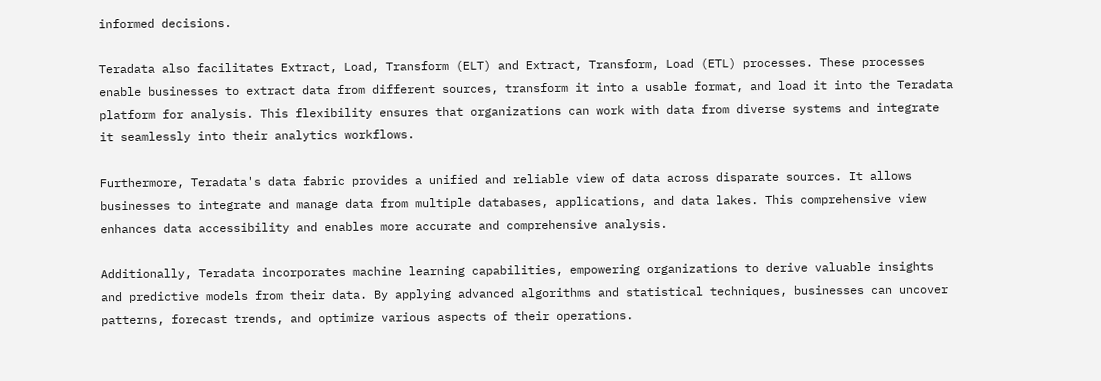informed decisions.

Teradata also facilitates Extract, Load, Transform (ELT) and Extract, Transform, Load (ETL) processes. These processes enable businesses to extract data from different sources, transform it into a usable format, and load it into the Teradata platform for analysis. This flexibility ensures that organizations can work with data from diverse systems and integrate it seamlessly into their analytics workflows.

Furthermore, Teradata's data fabric provides a unified and reliable view of data across disparate sources. It allows businesses to integrate and manage data from multiple databases, applications, and data lakes. This comprehensive view enhances data accessibility and enables more accurate and comprehensive analysis.

Additionally, Teradata incorporates machine learning capabilities, empowering organizations to derive valuable insights and predictive models from their data. By applying advanced algorithms and statistical techniques, businesses can uncover patterns, forecast trends, and optimize various aspects of their operations.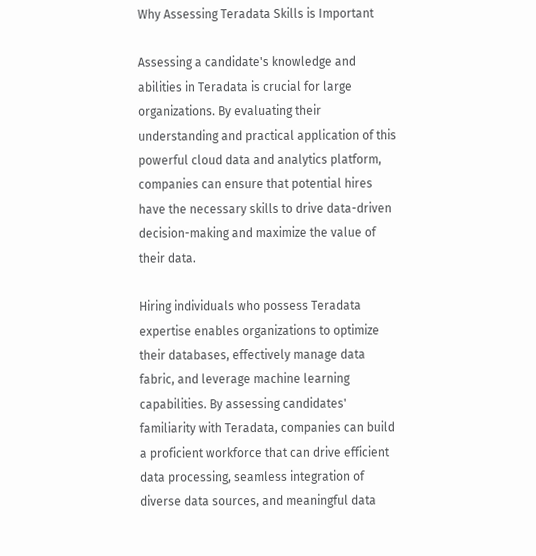Why Assessing Teradata Skills is Important

Assessing a candidate's knowledge and abilities in Teradata is crucial for large organizations. By evaluating their understanding and practical application of this powerful cloud data and analytics platform, companies can ensure that potential hires have the necessary skills to drive data-driven decision-making and maximize the value of their data.

Hiring individuals who possess Teradata expertise enables organizations to optimize their databases, effectively manage data fabric, and leverage machine learning capabilities. By assessing candidates' familiarity with Teradata, companies can build a proficient workforce that can drive efficient data processing, seamless integration of diverse data sources, and meaningful data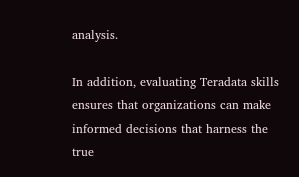analysis.

In addition, evaluating Teradata skills ensures that organizations can make informed decisions that harness the true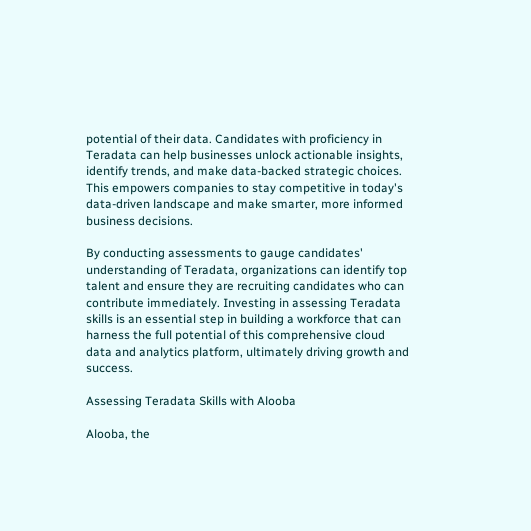potential of their data. Candidates with proficiency in Teradata can help businesses unlock actionable insights, identify trends, and make data-backed strategic choices. This empowers companies to stay competitive in today's data-driven landscape and make smarter, more informed business decisions.

By conducting assessments to gauge candidates' understanding of Teradata, organizations can identify top talent and ensure they are recruiting candidates who can contribute immediately. Investing in assessing Teradata skills is an essential step in building a workforce that can harness the full potential of this comprehensive cloud data and analytics platform, ultimately driving growth and success.

Assessing Teradata Skills with Alooba

Alooba, the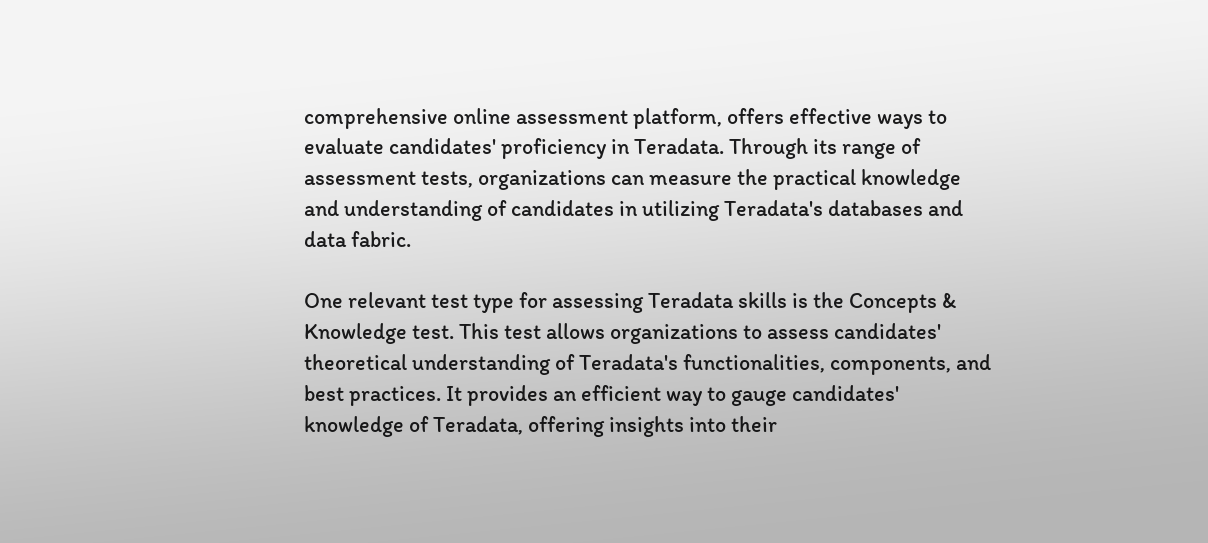comprehensive online assessment platform, offers effective ways to evaluate candidates' proficiency in Teradata. Through its range of assessment tests, organizations can measure the practical knowledge and understanding of candidates in utilizing Teradata's databases and data fabric.

One relevant test type for assessing Teradata skills is the Concepts & Knowledge test. This test allows organizations to assess candidates' theoretical understanding of Teradata's functionalities, components, and best practices. It provides an efficient way to gauge candidates' knowledge of Teradata, offering insights into their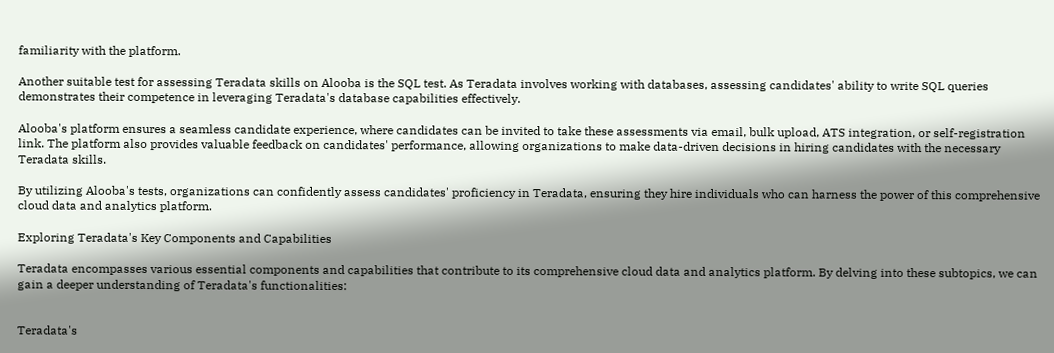familiarity with the platform.

Another suitable test for assessing Teradata skills on Alooba is the SQL test. As Teradata involves working with databases, assessing candidates' ability to write SQL queries demonstrates their competence in leveraging Teradata's database capabilities effectively.

Alooba's platform ensures a seamless candidate experience, where candidates can be invited to take these assessments via email, bulk upload, ATS integration, or self-registration link. The platform also provides valuable feedback on candidates' performance, allowing organizations to make data-driven decisions in hiring candidates with the necessary Teradata skills.

By utilizing Alooba's tests, organizations can confidently assess candidates' proficiency in Teradata, ensuring they hire individuals who can harness the power of this comprehensive cloud data and analytics platform.

Exploring Teradata's Key Components and Capabilities

Teradata encompasses various essential components and capabilities that contribute to its comprehensive cloud data and analytics platform. By delving into these subtopics, we can gain a deeper understanding of Teradata's functionalities:


Teradata's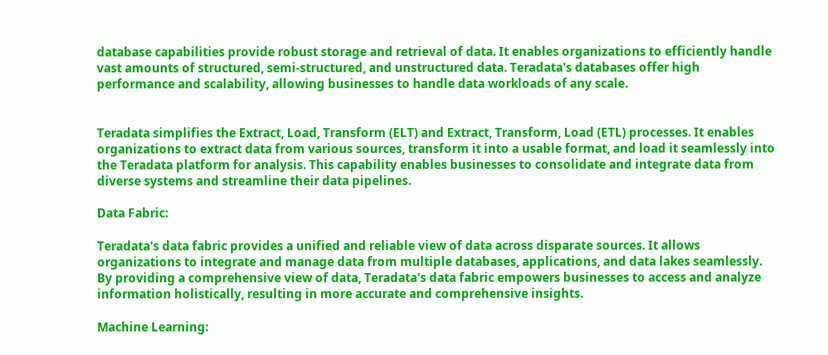database capabilities provide robust storage and retrieval of data. It enables organizations to efficiently handle vast amounts of structured, semi-structured, and unstructured data. Teradata's databases offer high performance and scalability, allowing businesses to handle data workloads of any scale.


Teradata simplifies the Extract, Load, Transform (ELT) and Extract, Transform, Load (ETL) processes. It enables organizations to extract data from various sources, transform it into a usable format, and load it seamlessly into the Teradata platform for analysis. This capability enables businesses to consolidate and integrate data from diverse systems and streamline their data pipelines.

Data Fabric:

Teradata's data fabric provides a unified and reliable view of data across disparate sources. It allows organizations to integrate and manage data from multiple databases, applications, and data lakes seamlessly. By providing a comprehensive view of data, Teradata's data fabric empowers businesses to access and analyze information holistically, resulting in more accurate and comprehensive insights.

Machine Learning: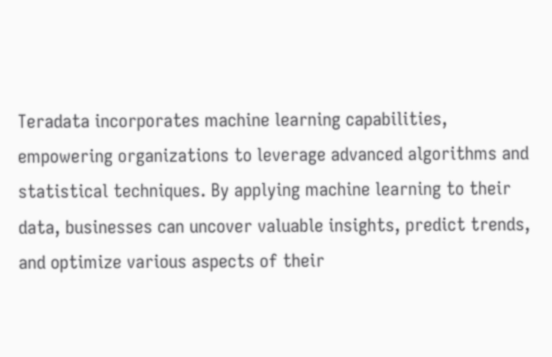Teradata incorporates machine learning capabilities, empowering organizations to leverage advanced algorithms and statistical techniques. By applying machine learning to their data, businesses can uncover valuable insights, predict trends, and optimize various aspects of their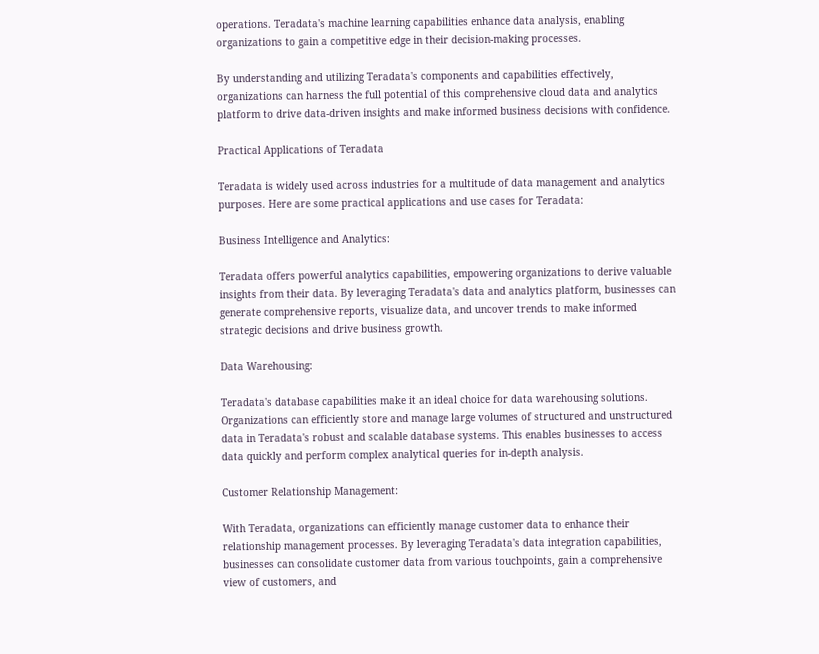operations. Teradata's machine learning capabilities enhance data analysis, enabling organizations to gain a competitive edge in their decision-making processes.

By understanding and utilizing Teradata's components and capabilities effectively, organizations can harness the full potential of this comprehensive cloud data and analytics platform to drive data-driven insights and make informed business decisions with confidence.

Practical Applications of Teradata

Teradata is widely used across industries for a multitude of data management and analytics purposes. Here are some practical applications and use cases for Teradata:

Business Intelligence and Analytics:

Teradata offers powerful analytics capabilities, empowering organizations to derive valuable insights from their data. By leveraging Teradata's data and analytics platform, businesses can generate comprehensive reports, visualize data, and uncover trends to make informed strategic decisions and drive business growth.

Data Warehousing:

Teradata's database capabilities make it an ideal choice for data warehousing solutions. Organizations can efficiently store and manage large volumes of structured and unstructured data in Teradata's robust and scalable database systems. This enables businesses to access data quickly and perform complex analytical queries for in-depth analysis.

Customer Relationship Management:

With Teradata, organizations can efficiently manage customer data to enhance their relationship management processes. By leveraging Teradata's data integration capabilities, businesses can consolidate customer data from various touchpoints, gain a comprehensive view of customers, and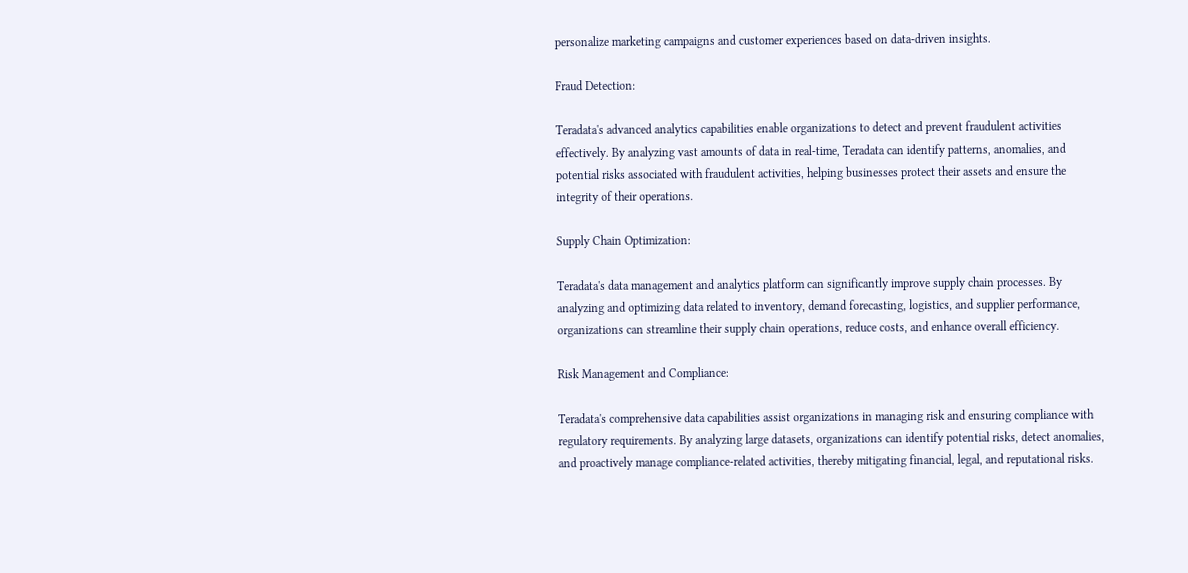personalize marketing campaigns and customer experiences based on data-driven insights.

Fraud Detection:

Teradata's advanced analytics capabilities enable organizations to detect and prevent fraudulent activities effectively. By analyzing vast amounts of data in real-time, Teradata can identify patterns, anomalies, and potential risks associated with fraudulent activities, helping businesses protect their assets and ensure the integrity of their operations.

Supply Chain Optimization:

Teradata's data management and analytics platform can significantly improve supply chain processes. By analyzing and optimizing data related to inventory, demand forecasting, logistics, and supplier performance, organizations can streamline their supply chain operations, reduce costs, and enhance overall efficiency.

Risk Management and Compliance:

Teradata's comprehensive data capabilities assist organizations in managing risk and ensuring compliance with regulatory requirements. By analyzing large datasets, organizations can identify potential risks, detect anomalies, and proactively manage compliance-related activities, thereby mitigating financial, legal, and reputational risks.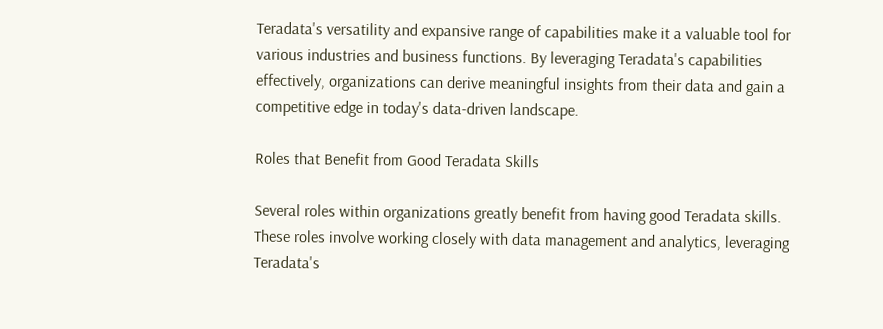Teradata's versatility and expansive range of capabilities make it a valuable tool for various industries and business functions. By leveraging Teradata's capabilities effectively, organizations can derive meaningful insights from their data and gain a competitive edge in today's data-driven landscape.

Roles that Benefit from Good Teradata Skills

Several roles within organizations greatly benefit from having good Teradata skills. These roles involve working closely with data management and analytics, leveraging Teradata's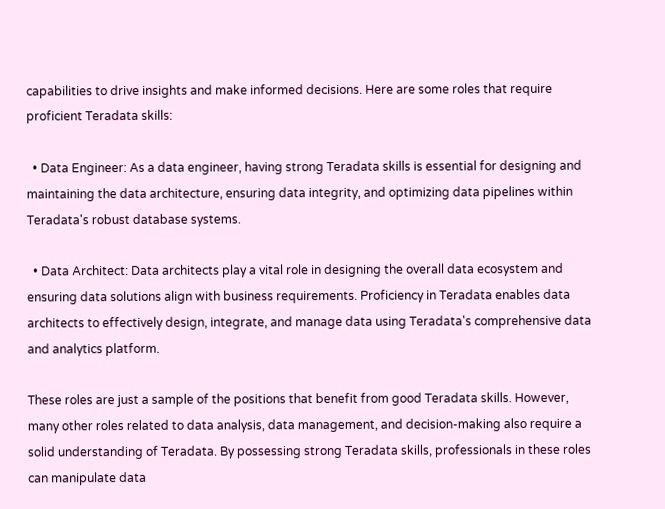capabilities to drive insights and make informed decisions. Here are some roles that require proficient Teradata skills:

  • Data Engineer: As a data engineer, having strong Teradata skills is essential for designing and maintaining the data architecture, ensuring data integrity, and optimizing data pipelines within Teradata's robust database systems.

  • Data Architect: Data architects play a vital role in designing the overall data ecosystem and ensuring data solutions align with business requirements. Proficiency in Teradata enables data architects to effectively design, integrate, and manage data using Teradata's comprehensive data and analytics platform.

These roles are just a sample of the positions that benefit from good Teradata skills. However, many other roles related to data analysis, data management, and decision-making also require a solid understanding of Teradata. By possessing strong Teradata skills, professionals in these roles can manipulate data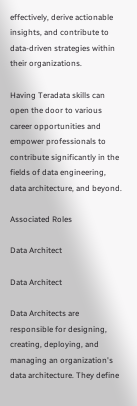effectively, derive actionable insights, and contribute to data-driven strategies within their organizations.

Having Teradata skills can open the door to various career opportunities and empower professionals to contribute significantly in the fields of data engineering, data architecture, and beyond.

Associated Roles

Data Architect

Data Architect

Data Architects are responsible for designing, creating, deploying, and managing an organization's data architecture. They define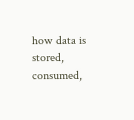how data is stored, consumed,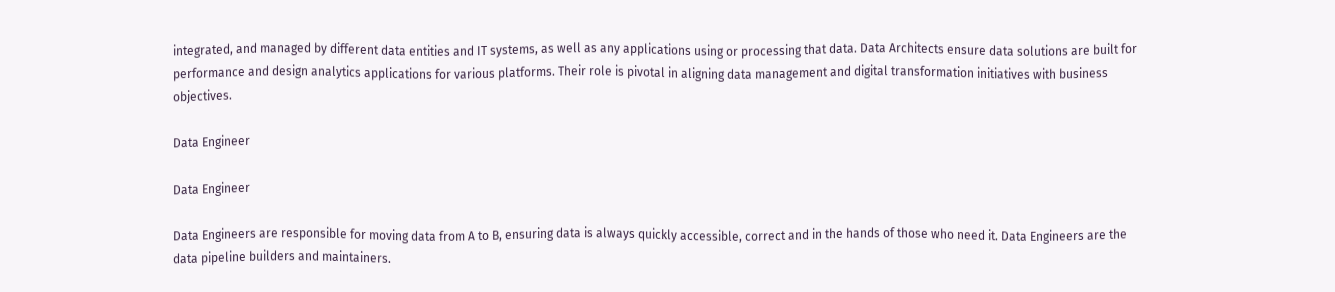integrated, and managed by different data entities and IT systems, as well as any applications using or processing that data. Data Architects ensure data solutions are built for performance and design analytics applications for various platforms. Their role is pivotal in aligning data management and digital transformation initiatives with business objectives.

Data Engineer

Data Engineer

Data Engineers are responsible for moving data from A to B, ensuring data is always quickly accessible, correct and in the hands of those who need it. Data Engineers are the data pipeline builders and maintainers.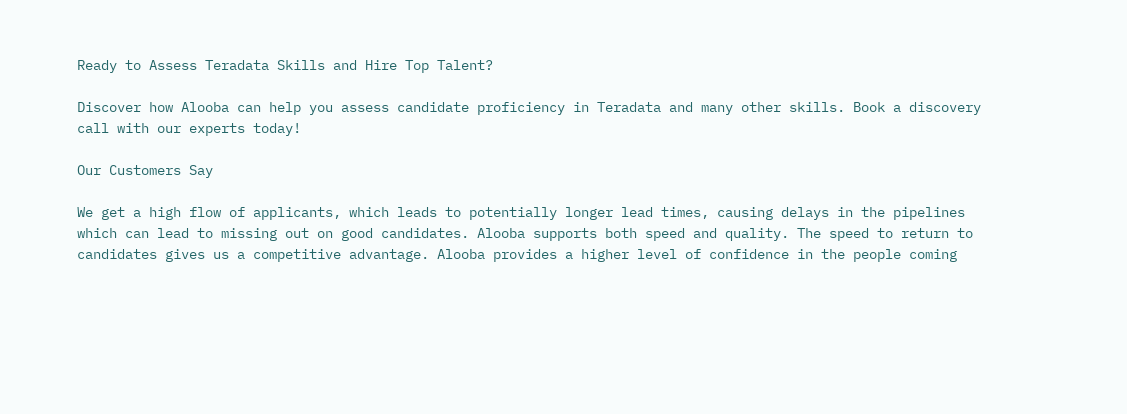Ready to Assess Teradata Skills and Hire Top Talent?

Discover how Alooba can help you assess candidate proficiency in Teradata and many other skills. Book a discovery call with our experts today!

Our Customers Say

We get a high flow of applicants, which leads to potentially longer lead times, causing delays in the pipelines which can lead to missing out on good candidates. Alooba supports both speed and quality. The speed to return to candidates gives us a competitive advantage. Alooba provides a higher level of confidence in the people coming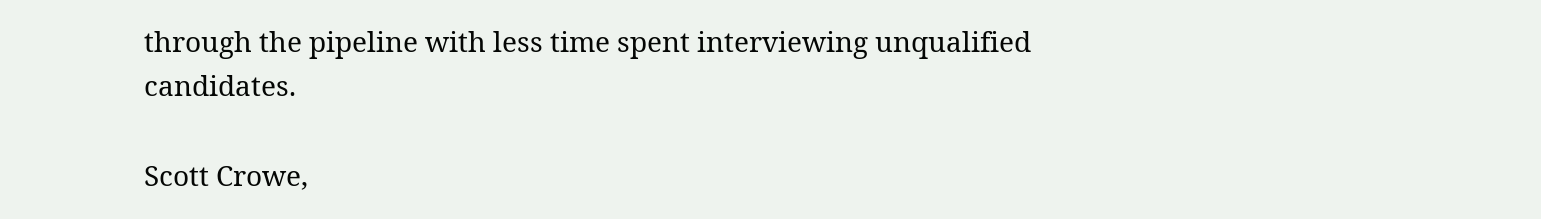through the pipeline with less time spent interviewing unqualified candidates.

Scott Crowe,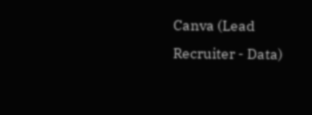Canva (Lead Recruiter - Data)